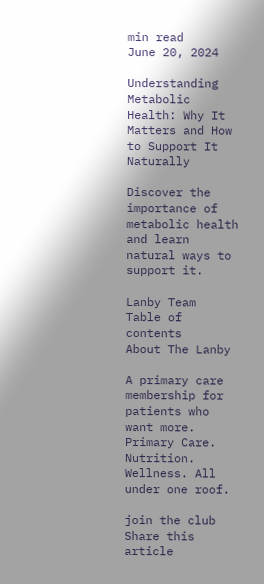min read
June 20, 2024

Understanding Metabolic Health: Why It Matters and How to Support It Naturally

Discover the importance of metabolic health and learn natural ways to support it.

Lanby Team
Table of contents
About The Lanby

A primary care membership for patients who want more. Primary Care. Nutrition. Wellness. All under one roof.

join the club
Share this article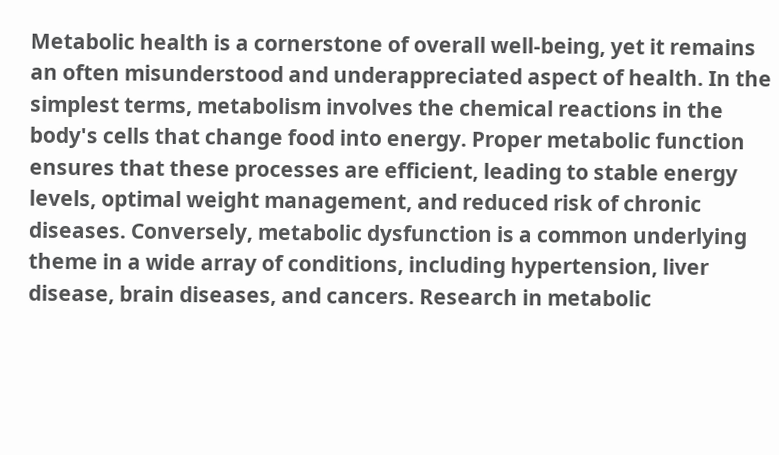Metabolic health is a cornerstone of overall well-being, yet it remains an often misunderstood and underappreciated aspect of health. In the simplest terms, metabolism involves the chemical reactions in the body's cells that change food into energy. Proper metabolic function ensures that these processes are efficient, leading to stable energy levels, optimal weight management, and reduced risk of chronic diseases. Conversely, metabolic dysfunction is a common underlying theme in a wide array of conditions, including hypertension, liver disease, brain diseases, and cancers. Research in metabolic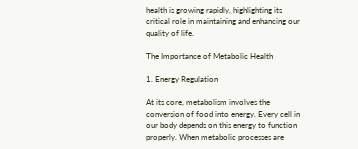health is growing rapidly, highlighting its critical role in maintaining and enhancing our quality of life.

The Importance of Metabolic Health

1. Energy Regulation

At its core, metabolism involves the conversion of food into energy. Every cell in our body depends on this energy to function properly. When metabolic processes are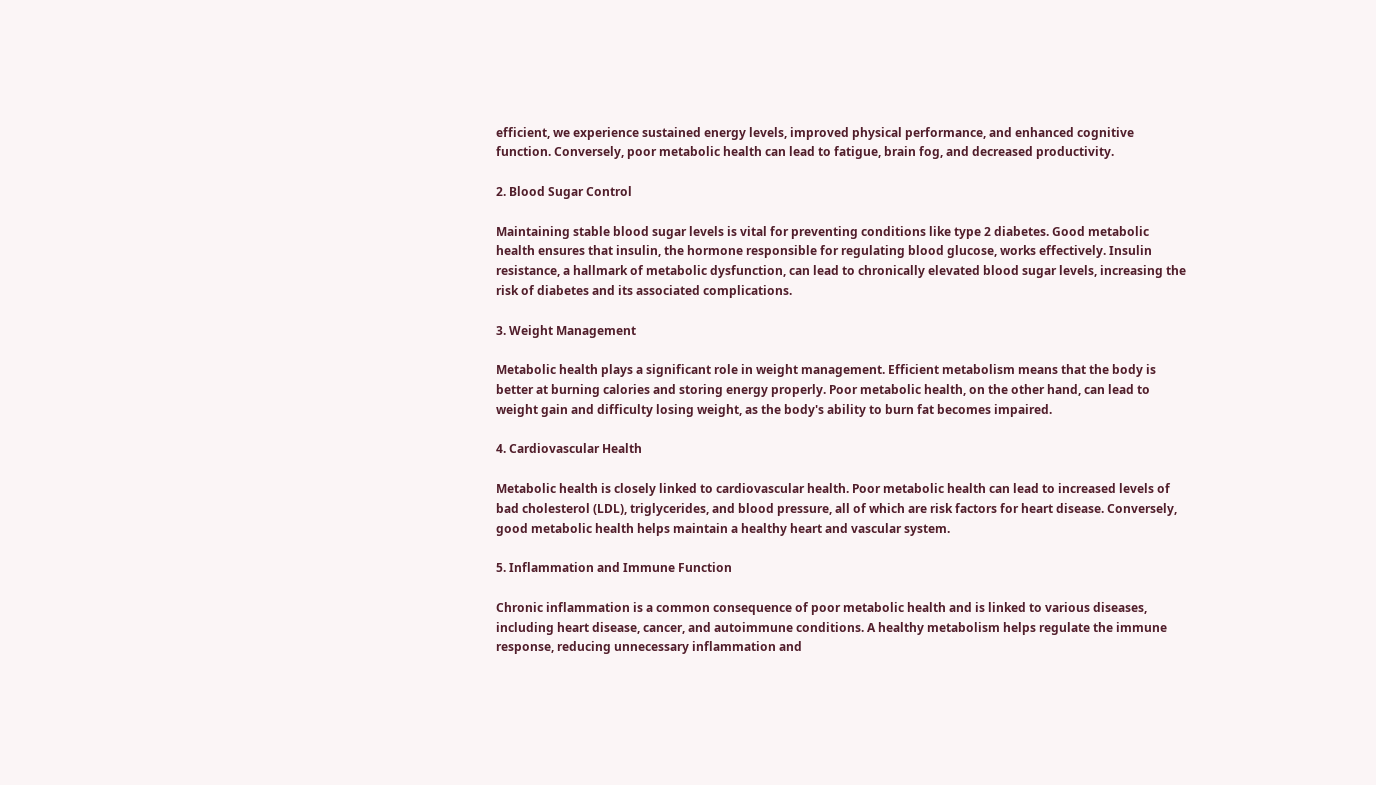efficient, we experience sustained energy levels, improved physical performance, and enhanced cognitive function. Conversely, poor metabolic health can lead to fatigue, brain fog, and decreased productivity.

2. Blood Sugar Control

Maintaining stable blood sugar levels is vital for preventing conditions like type 2 diabetes. Good metabolic health ensures that insulin, the hormone responsible for regulating blood glucose, works effectively. Insulin resistance, a hallmark of metabolic dysfunction, can lead to chronically elevated blood sugar levels, increasing the risk of diabetes and its associated complications.

3. Weight Management

Metabolic health plays a significant role in weight management. Efficient metabolism means that the body is better at burning calories and storing energy properly. Poor metabolic health, on the other hand, can lead to weight gain and difficulty losing weight, as the body's ability to burn fat becomes impaired.

4. Cardiovascular Health

Metabolic health is closely linked to cardiovascular health. Poor metabolic health can lead to increased levels of bad cholesterol (LDL), triglycerides, and blood pressure, all of which are risk factors for heart disease. Conversely, good metabolic health helps maintain a healthy heart and vascular system.

5. Inflammation and Immune Function

Chronic inflammation is a common consequence of poor metabolic health and is linked to various diseases, including heart disease, cancer, and autoimmune conditions. A healthy metabolism helps regulate the immune response, reducing unnecessary inflammation and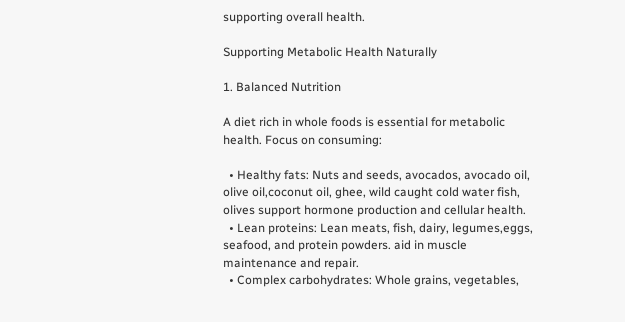supporting overall health.

Supporting Metabolic Health Naturally

1. Balanced Nutrition

A diet rich in whole foods is essential for metabolic health. Focus on consuming:

  • Healthy fats: Nuts and seeds, avocados, avocado oil, olive oil,coconut oil, ghee, wild caught cold water fish, olives support hormone production and cellular health.
  • Lean proteins: Lean meats, fish, dairy, legumes,eggs, seafood, and protein powders. aid in muscle maintenance and repair.
  • Complex carbohydrates: Whole grains, vegetables,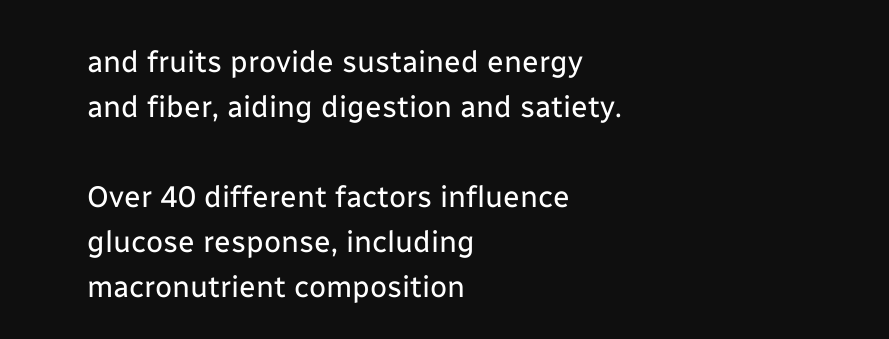and fruits provide sustained energy and fiber, aiding digestion and satiety.

Over 40 different factors influence glucose response, including macronutrient composition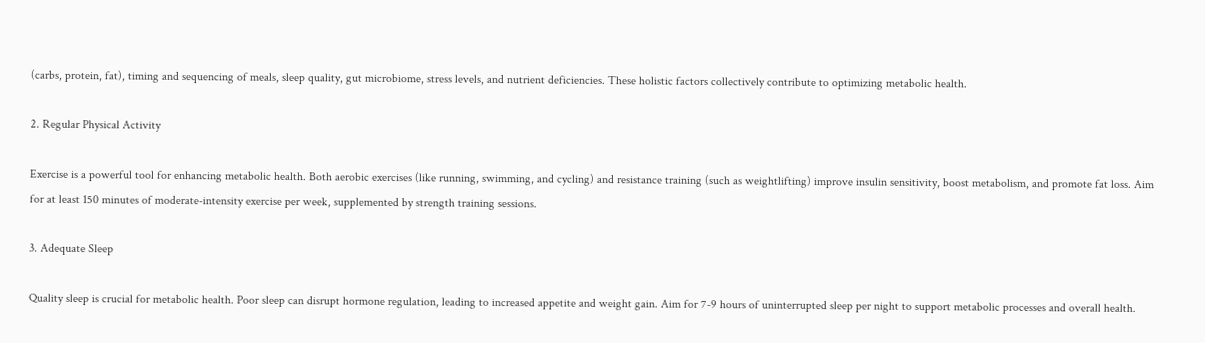(carbs, protein, fat), timing and sequencing of meals, sleep quality, gut microbiome, stress levels, and nutrient deficiencies. These holistic factors collectively contribute to optimizing metabolic health.

2. Regular Physical Activity

Exercise is a powerful tool for enhancing metabolic health. Both aerobic exercises (like running, swimming, and cycling) and resistance training (such as weightlifting) improve insulin sensitivity, boost metabolism, and promote fat loss. Aim for at least 150 minutes of moderate-intensity exercise per week, supplemented by strength training sessions.

3. Adequate Sleep

Quality sleep is crucial for metabolic health. Poor sleep can disrupt hormone regulation, leading to increased appetite and weight gain. Aim for 7-9 hours of uninterrupted sleep per night to support metabolic processes and overall health.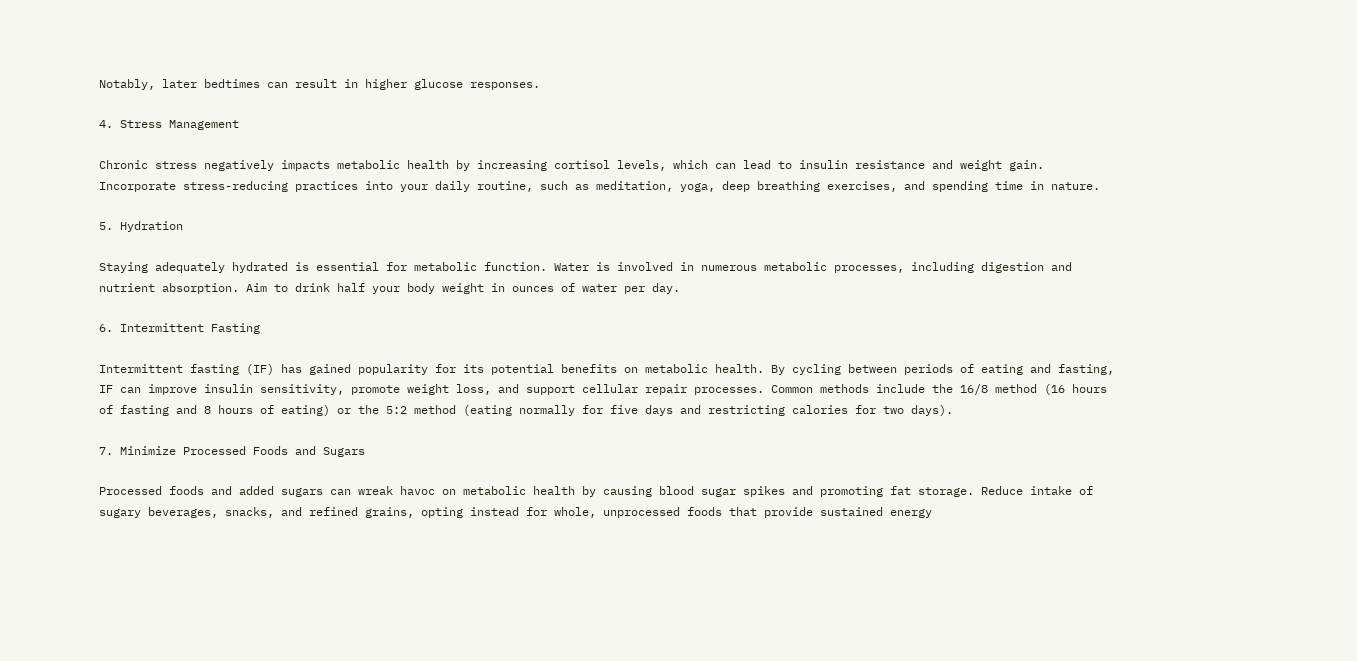Notably, later bedtimes can result in higher glucose responses.

4. Stress Management

Chronic stress negatively impacts metabolic health by increasing cortisol levels, which can lead to insulin resistance and weight gain. Incorporate stress-reducing practices into your daily routine, such as meditation, yoga, deep breathing exercises, and spending time in nature.

5. Hydration

Staying adequately hydrated is essential for metabolic function. Water is involved in numerous metabolic processes, including digestion and nutrient absorption. Aim to drink half your body weight in ounces of water per day.

6. Intermittent Fasting

Intermittent fasting (IF) has gained popularity for its potential benefits on metabolic health. By cycling between periods of eating and fasting, IF can improve insulin sensitivity, promote weight loss, and support cellular repair processes. Common methods include the 16/8 method (16 hours of fasting and 8 hours of eating) or the 5:2 method (eating normally for five days and restricting calories for two days).

7. Minimize Processed Foods and Sugars

Processed foods and added sugars can wreak havoc on metabolic health by causing blood sugar spikes and promoting fat storage. Reduce intake of sugary beverages, snacks, and refined grains, opting instead for whole, unprocessed foods that provide sustained energy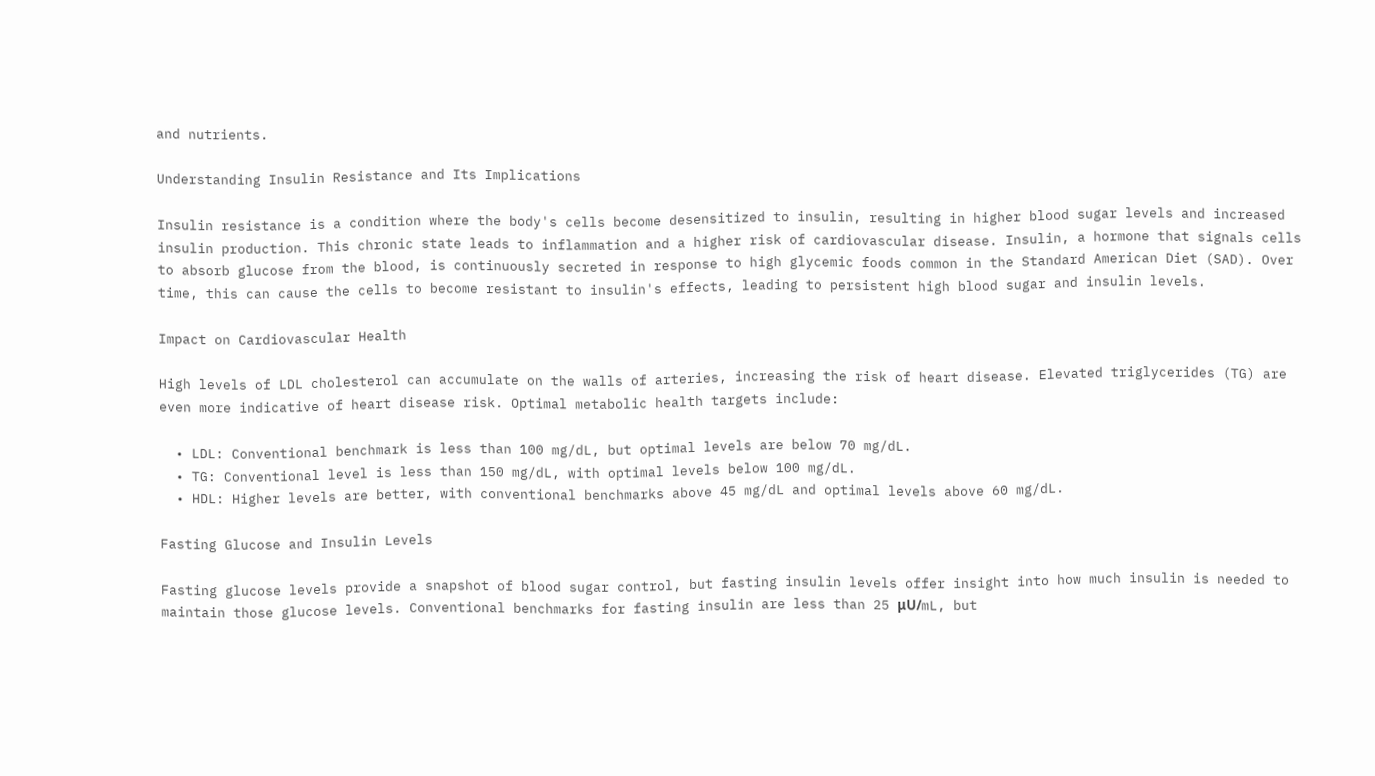and nutrients.

Understanding Insulin Resistance and Its Implications

Insulin resistance is a condition where the body's cells become desensitized to insulin, resulting in higher blood sugar levels and increased insulin production. This chronic state leads to inflammation and a higher risk of cardiovascular disease. Insulin, a hormone that signals cells to absorb glucose from the blood, is continuously secreted in response to high glycemic foods common in the Standard American Diet (SAD). Over time, this can cause the cells to become resistant to insulin's effects, leading to persistent high blood sugar and insulin levels.

Impact on Cardiovascular Health

High levels of LDL cholesterol can accumulate on the walls of arteries, increasing the risk of heart disease. Elevated triglycerides (TG) are even more indicative of heart disease risk. Optimal metabolic health targets include:

  • LDL: Conventional benchmark is less than 100 mg/dL, but optimal levels are below 70 mg/dL.
  • TG: Conventional level is less than 150 mg/dL, with optimal levels below 100 mg/dL.
  • HDL: Higher levels are better, with conventional benchmarks above 45 mg/dL and optimal levels above 60 mg/dL.

Fasting Glucose and Insulin Levels

Fasting glucose levels provide a snapshot of blood sugar control, but fasting insulin levels offer insight into how much insulin is needed to maintain those glucose levels. Conventional benchmarks for fasting insulin are less than 25 μU/mL, but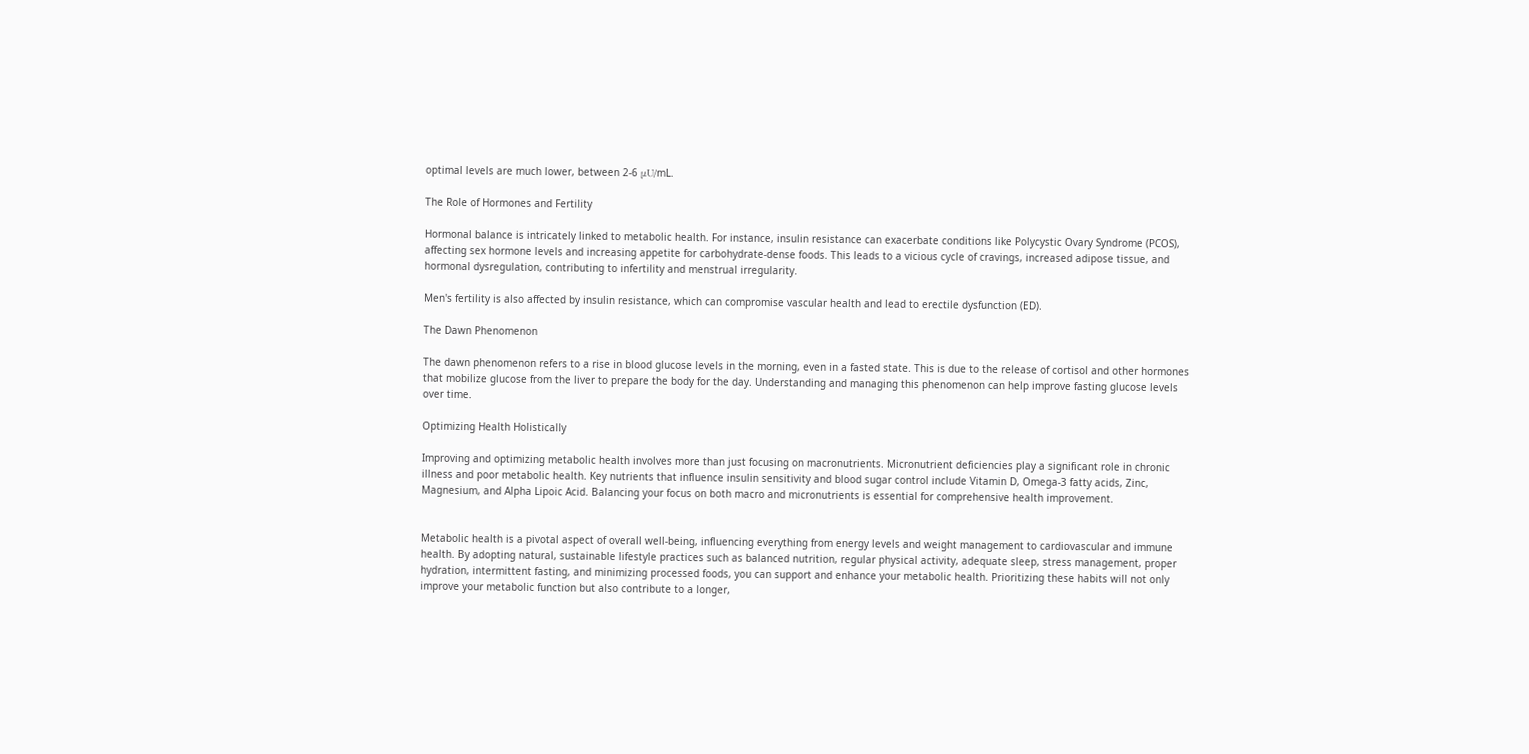optimal levels are much lower, between 2-6 μU/mL.

The Role of Hormones and Fertility

Hormonal balance is intricately linked to metabolic health. For instance, insulin resistance can exacerbate conditions like Polycystic Ovary Syndrome (PCOS), affecting sex hormone levels and increasing appetite for carbohydrate-dense foods. This leads to a vicious cycle of cravings, increased adipose tissue, and hormonal dysregulation, contributing to infertility and menstrual irregularity.

Men's fertility is also affected by insulin resistance, which can compromise vascular health and lead to erectile dysfunction (ED).

The Dawn Phenomenon

The dawn phenomenon refers to a rise in blood glucose levels in the morning, even in a fasted state. This is due to the release of cortisol and other hormones that mobilize glucose from the liver to prepare the body for the day. Understanding and managing this phenomenon can help improve fasting glucose levels over time.

Optimizing Health Holistically

Improving and optimizing metabolic health involves more than just focusing on macronutrients. Micronutrient deficiencies play a significant role in chronic illness and poor metabolic health. Key nutrients that influence insulin sensitivity and blood sugar control include Vitamin D, Omega-3 fatty acids, Zinc, Magnesium, and Alpha Lipoic Acid. Balancing your focus on both macro and micronutrients is essential for comprehensive health improvement.


Metabolic health is a pivotal aspect of overall well-being, influencing everything from energy levels and weight management to cardiovascular and immune health. By adopting natural, sustainable lifestyle practices such as balanced nutrition, regular physical activity, adequate sleep, stress management, proper hydration, intermittent fasting, and minimizing processed foods, you can support and enhance your metabolic health. Prioritizing these habits will not only improve your metabolic function but also contribute to a longer,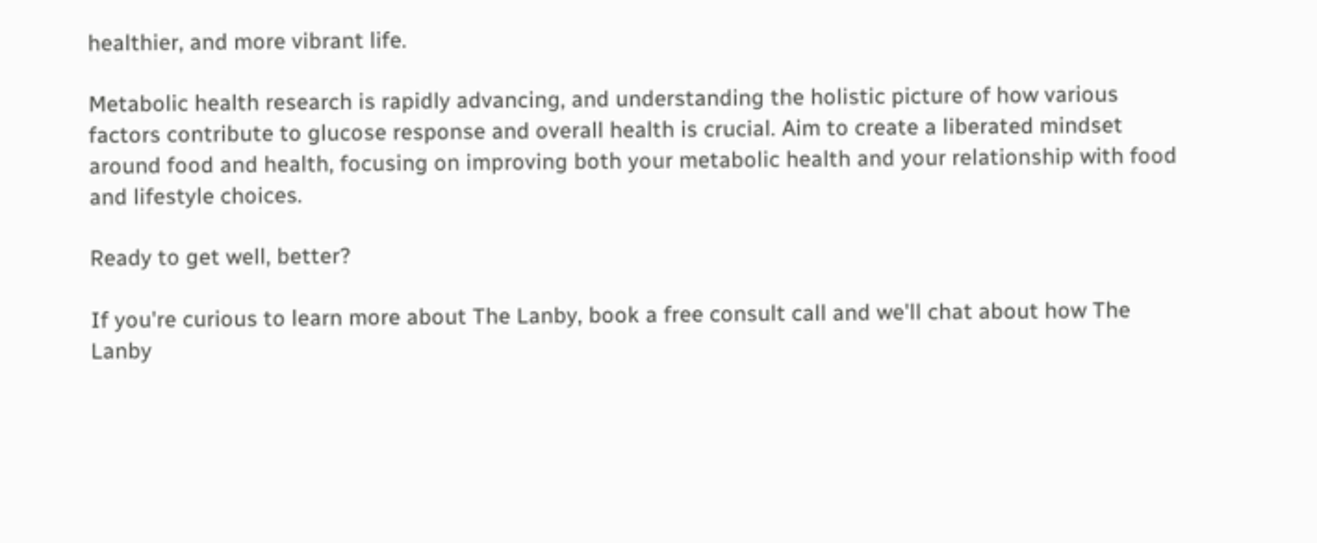healthier, and more vibrant life.

Metabolic health research is rapidly advancing, and understanding the holistic picture of how various factors contribute to glucose response and overall health is crucial. Aim to create a liberated mindset around food and health, focusing on improving both your metabolic health and your relationship with food and lifestyle choices.

Ready to get well, better?

If you're curious to learn more about The Lanby, book a free consult call and we'll chat about how The Lanby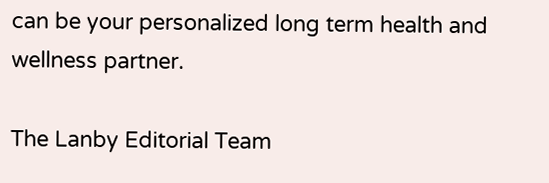can be your personalized long term health and wellness partner.

The Lanby Editorial Team